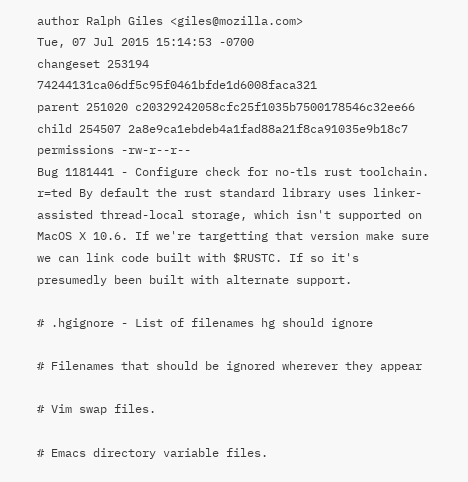author Ralph Giles <giles@mozilla.com>
Tue, 07 Jul 2015 15:14:53 -0700
changeset 253194 74244131ca06df5c95f0461bfde1d6008faca321
parent 251020 c20329242058cfc25f1035b7500178546c32ee66
child 254507 2a8e9ca1ebdeb4a1fad88a21f8ca91035e9b18c7
permissions -rw-r--r--
Bug 1181441 - Configure check for no-tls rust toolchain. r=ted By default the rust standard library uses linker-assisted thread-local storage, which isn't supported on MacOS X 10.6. If we're targetting that version make sure we can link code built with $RUSTC. If so it's presumedly been built with alternate support.

# .hgignore - List of filenames hg should ignore

# Filenames that should be ignored wherever they appear

# Vim swap files.

# Emacs directory variable files.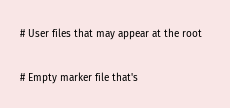# User files that may appear at the root

# Empty marker file that's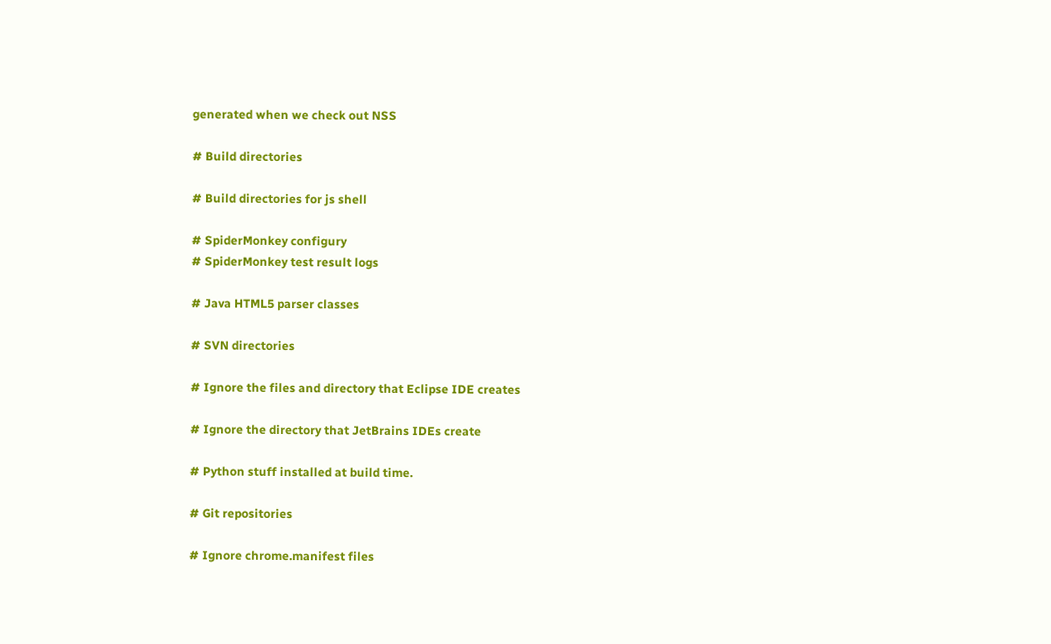generated when we check out NSS

# Build directories

# Build directories for js shell

# SpiderMonkey configury
# SpiderMonkey test result logs

# Java HTML5 parser classes

# SVN directories

# Ignore the files and directory that Eclipse IDE creates

# Ignore the directory that JetBrains IDEs create

# Python stuff installed at build time.

# Git repositories

# Ignore chrome.manifest files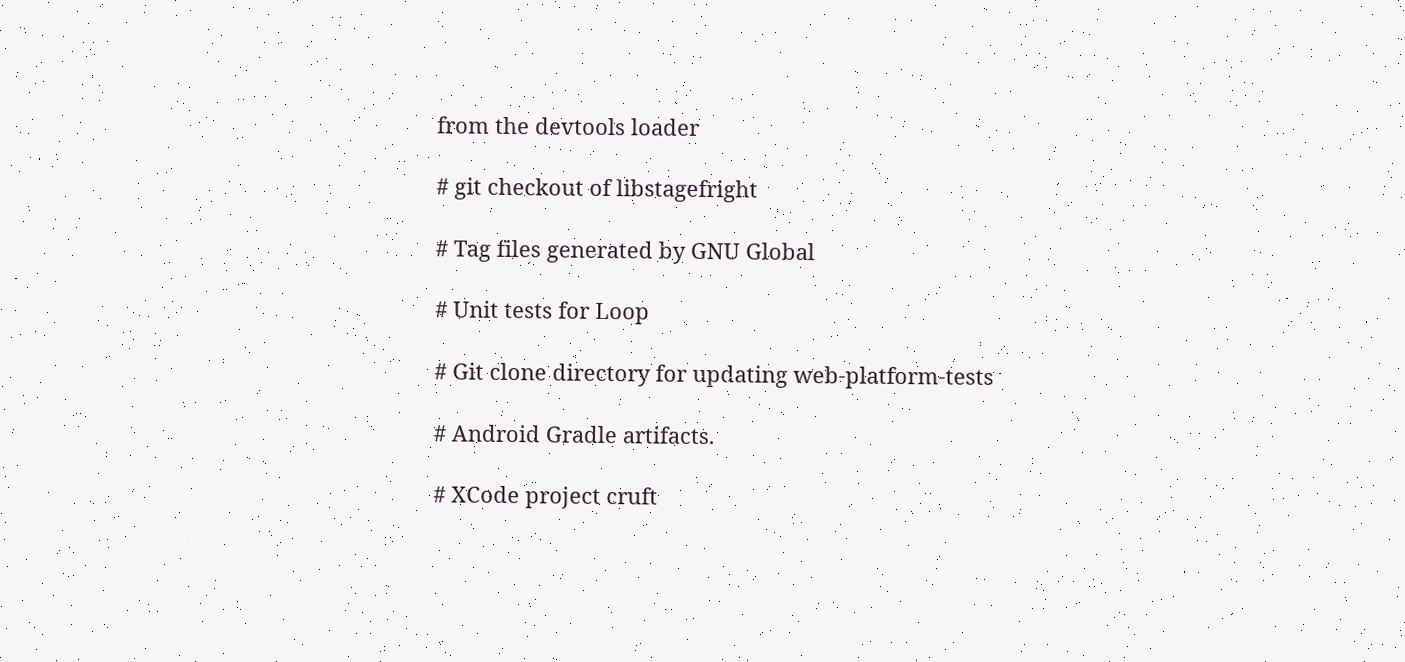from the devtools loader

# git checkout of libstagefright

# Tag files generated by GNU Global

# Unit tests for Loop

# Git clone directory for updating web-platform-tests

# Android Gradle artifacts.

# XCode project cruft